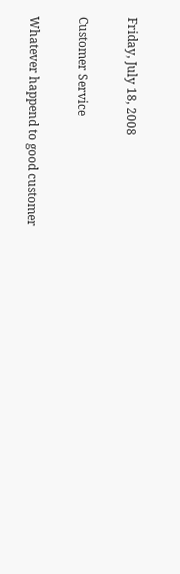Friday, July 18, 2008

Customer Service

Whatever happend to good customer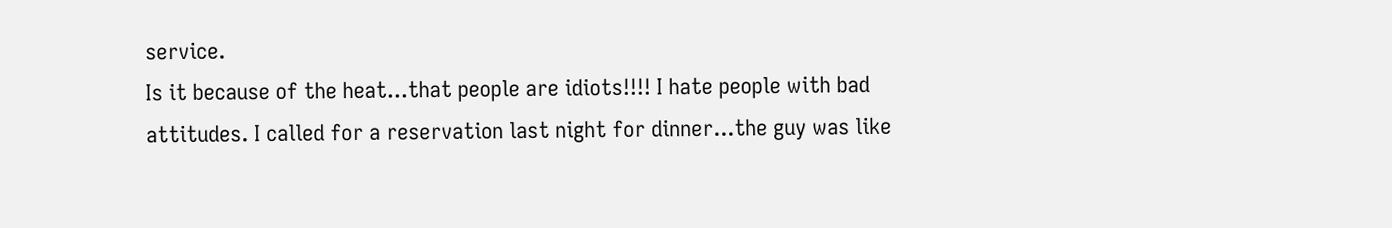service.
Is it because of the heat...that people are idiots!!!! I hate people with bad attitudes. I called for a reservation last night for dinner...the guy was like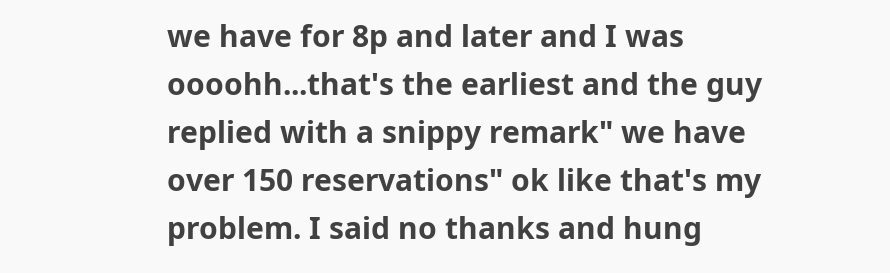we have for 8p and later and I was oooohh...that's the earliest and the guy replied with a snippy remark" we have over 150 reservations" ok like that's my problem. I said no thanks and hung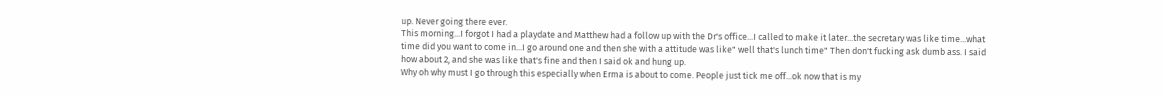up. Never going there ever.
This morning...I forgot I had a playdate and Matthew had a follow up with the Dr's office...I called to make it later...the secretary was like time...what time did you want to come in...I go around one and then she with a attitude was like" well that's lunch time" Then don't fucking ask dumb ass. I said how about 2, and she was like that's fine and then I said ok and hung up.
Why oh why must I go through this especially when Erma is about to come. People just tick me off...ok now that is my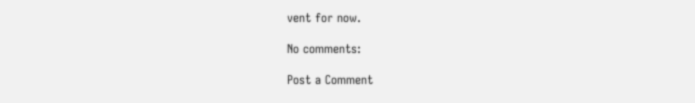vent for now.

No comments:

Post a Comment